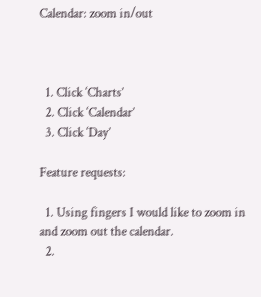Calendar: zoom in/out



  1. Click ‘Charts’
  2. Click ‘Calendar’
  3. Click ‘Day’

Feature requests:

  1. Using fingers I would like to zoom in and zoom out the calendar.
  2.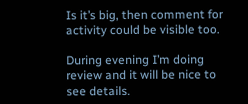Is it’s big, then comment for activity could be visible too.

During evening I’m doing review and it will be nice to see details.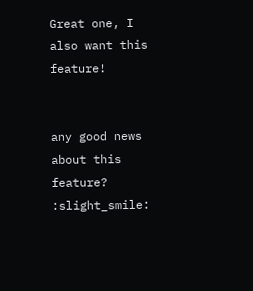Great one, I also want this feature!


any good news about this feature? :slight_smile: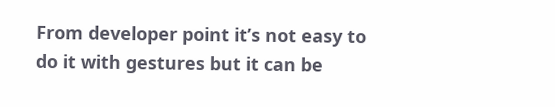From developer point it’s not easy to do it with gestures but it can be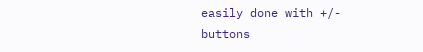easily done with +/- buttons